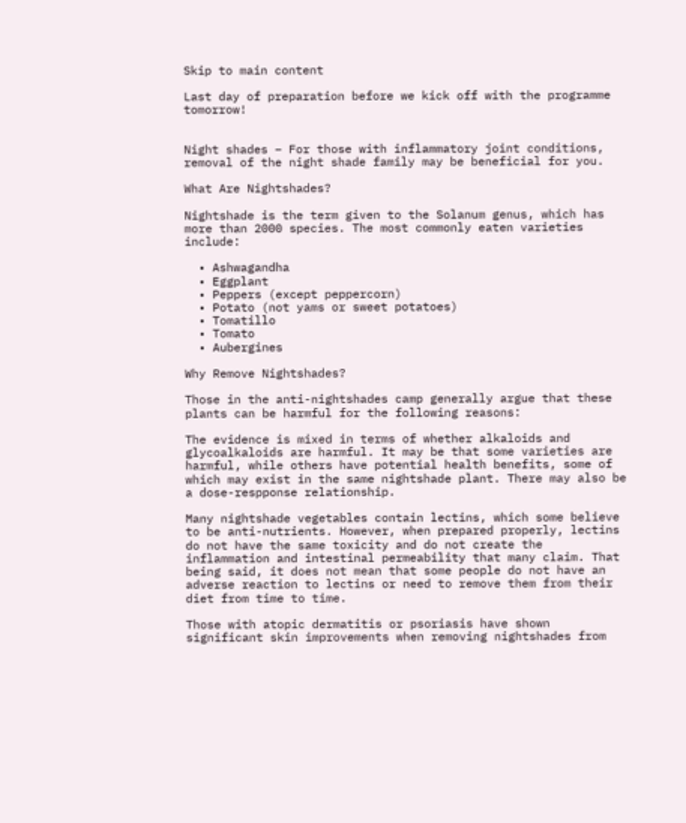Skip to main content

Last day of preparation before we kick off with the programme tomorrow!


Night shades – For those with inflammatory joint conditions, removal of the night shade family may be beneficial for you.

What Are Nightshades?

Nightshade is the term given to the Solanum genus, which has more than 2000 species. The most commonly eaten varieties include:

  • Ashwagandha
  • Eggplant
  • Peppers (except peppercorn)
  • Potato (not yams or sweet potatoes)
  • Tomatillo
  • Tomato
  • Aubergines

Why Remove Nightshades?

Those in the anti-nightshades camp generally argue that these plants can be harmful for the following reasons:

The evidence is mixed in terms of whether alkaloids and glycoalkaloids are harmful. It may be that some varieties are harmful, while others have potential health benefits, some of which may exist in the same nightshade plant. There may also be a dose-respponse relationship.

Many nightshade vegetables contain lectins, which some believe to be anti-nutrients. However, when prepared properly, lectins do not have the same toxicity and do not create the inflammation and intestinal permeability that many claim. That being said, it does not mean that some people do not have an adverse reaction to lectins or need to remove them from their diet from time to time.

Those with atopic dermatitis or psoriasis have shown significant skin improvements when removing nightshades from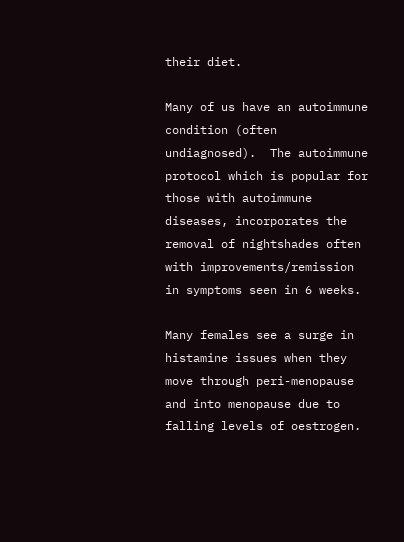their diet.

Many of us have an autoimmune condition (often undiagnosed).  The autoimmune protocol which is popular for those with autoimmune diseases, incorporates the removal of nightshades often with improvements/remission in symptoms seen in 6 weeks.

Many females see a surge in histamine issues when they move through peri-menopause and into menopause due to falling levels of oestrogen.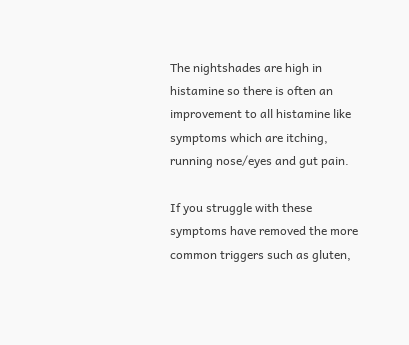The nightshades are high in histamine so there is often an improvement to all histamine like symptoms which are itching, running nose/eyes and gut pain.

If you struggle with these symptoms have removed the more common triggers such as gluten,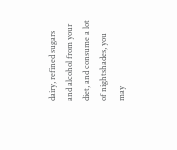dairy, refined sugars and alcohol from your diet, and consume a lot of nightshades, you may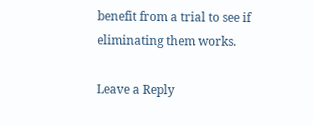benefit from a trial to see if eliminating them works.

Leave a Reply